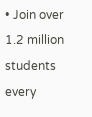• Join over 1.2 million students every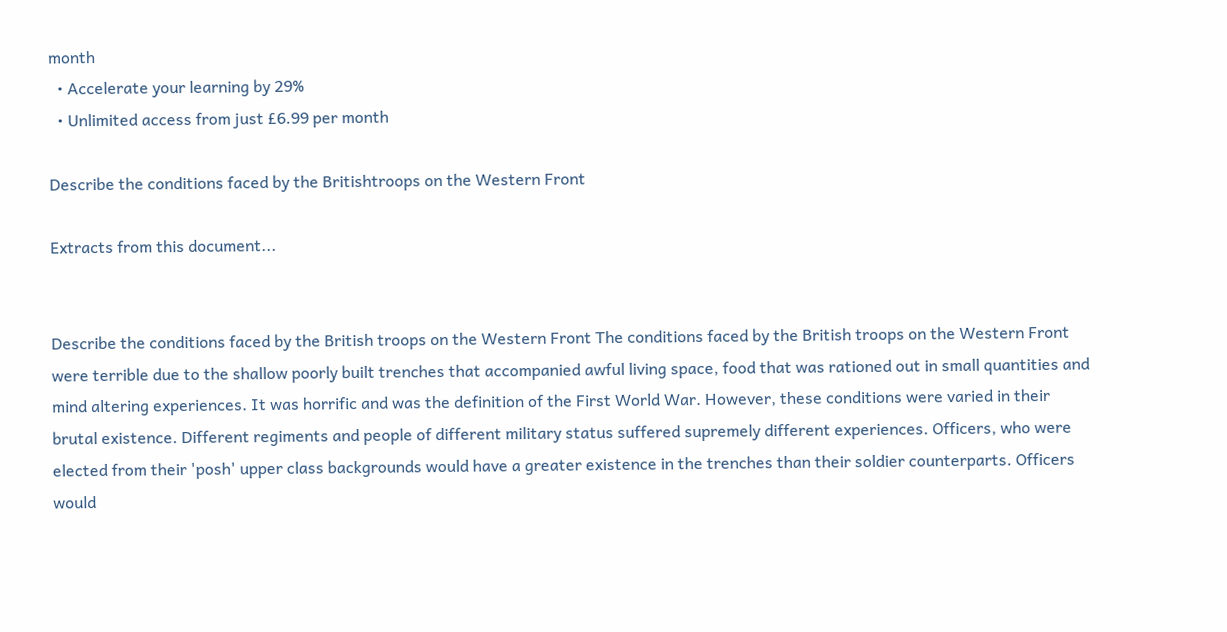month
  • Accelerate your learning by 29%
  • Unlimited access from just £6.99 per month

Describe the conditions faced by the Britishtroops on the Western Front

Extracts from this document...


Describe the conditions faced by the British troops on the Western Front The conditions faced by the British troops on the Western Front were terrible due to the shallow poorly built trenches that accompanied awful living space, food that was rationed out in small quantities and mind altering experiences. It was horrific and was the definition of the First World War. However, these conditions were varied in their brutal existence. Different regiments and people of different military status suffered supremely different experiences. Officers, who were elected from their 'posh' upper class backgrounds would have a greater existence in the trenches than their soldier counterparts. Officers would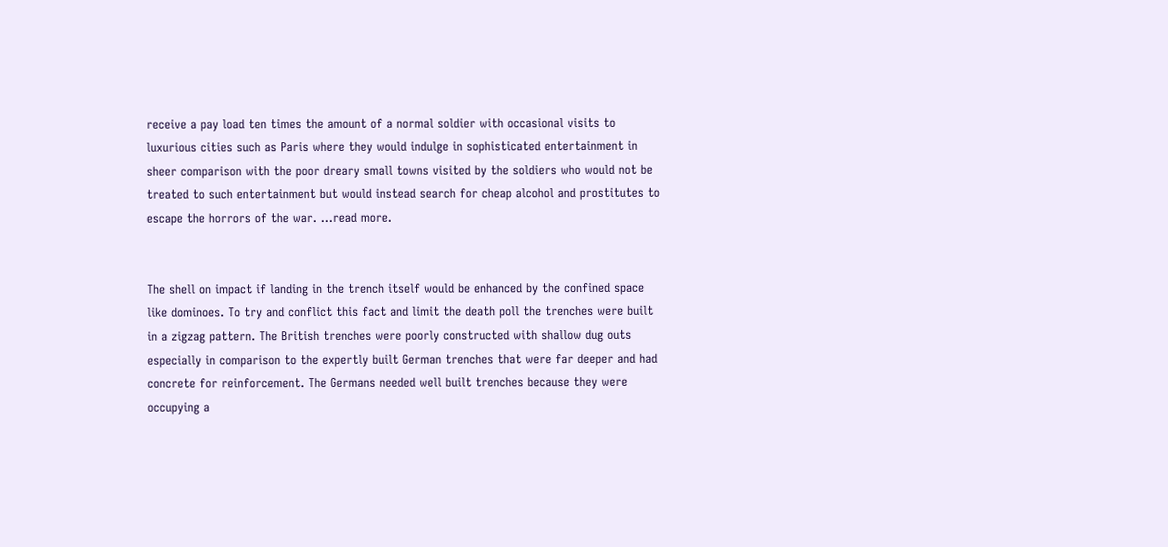receive a pay load ten times the amount of a normal soldier with occasional visits to luxurious cities such as Paris where they would indulge in sophisticated entertainment in sheer comparison with the poor dreary small towns visited by the soldiers who would not be treated to such entertainment but would instead search for cheap alcohol and prostitutes to escape the horrors of the war. ...read more.


The shell on impact if landing in the trench itself would be enhanced by the confined space like dominoes. To try and conflict this fact and limit the death poll the trenches were built in a zigzag pattern. The British trenches were poorly constructed with shallow dug outs especially in comparison to the expertly built German trenches that were far deeper and had concrete for reinforcement. The Germans needed well built trenches because they were occupying a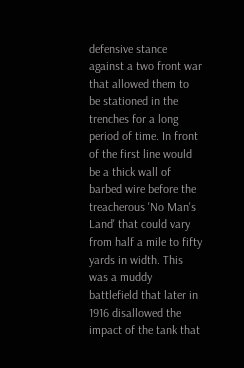defensive stance against a two front war that allowed them to be stationed in the trenches for a long period of time. In front of the first line would be a thick wall of barbed wire before the treacherous 'No Man's Land' that could vary from half a mile to fifty yards in width. This was a muddy battlefield that later in 1916 disallowed the impact of the tank that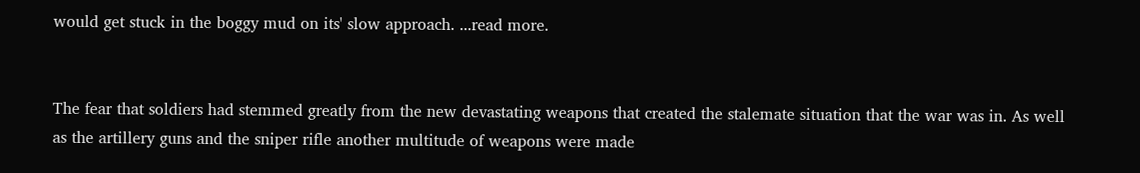would get stuck in the boggy mud on its' slow approach. ...read more.


The fear that soldiers had stemmed greatly from the new devastating weapons that created the stalemate situation that the war was in. As well as the artillery guns and the sniper rifle another multitude of weapons were made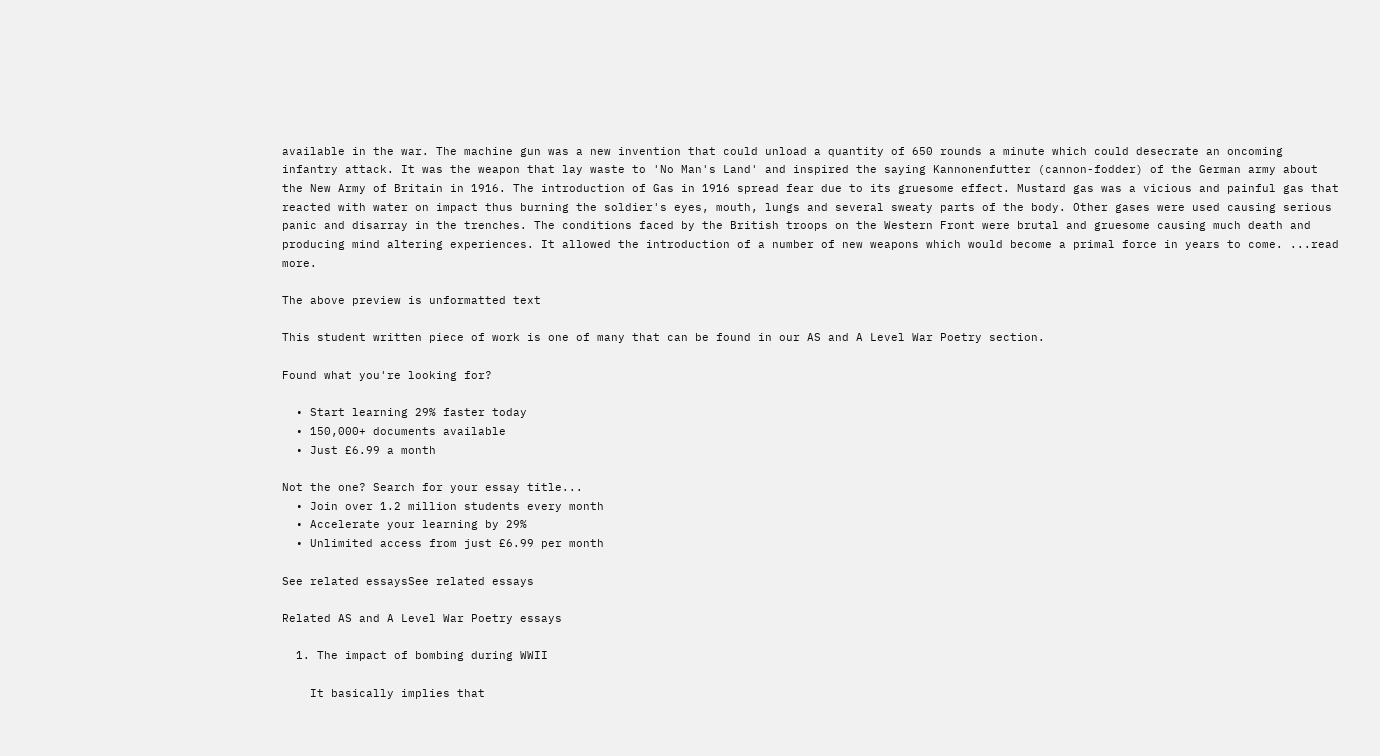available in the war. The machine gun was a new invention that could unload a quantity of 650 rounds a minute which could desecrate an oncoming infantry attack. It was the weapon that lay waste to 'No Man's Land' and inspired the saying Kannonenfutter (cannon-fodder) of the German army about the New Army of Britain in 1916. The introduction of Gas in 1916 spread fear due to its gruesome effect. Mustard gas was a vicious and painful gas that reacted with water on impact thus burning the soldier's eyes, mouth, lungs and several sweaty parts of the body. Other gases were used causing serious panic and disarray in the trenches. The conditions faced by the British troops on the Western Front were brutal and gruesome causing much death and producing mind altering experiences. It allowed the introduction of a number of new weapons which would become a primal force in years to come. ...read more.

The above preview is unformatted text

This student written piece of work is one of many that can be found in our AS and A Level War Poetry section.

Found what you're looking for?

  • Start learning 29% faster today
  • 150,000+ documents available
  • Just £6.99 a month

Not the one? Search for your essay title...
  • Join over 1.2 million students every month
  • Accelerate your learning by 29%
  • Unlimited access from just £6.99 per month

See related essaysSee related essays

Related AS and A Level War Poetry essays

  1. The impact of bombing during WWII

    It basically implies that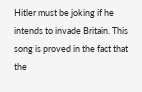Hitler must be joking if he intends to invade Britain. This song is proved in the fact that the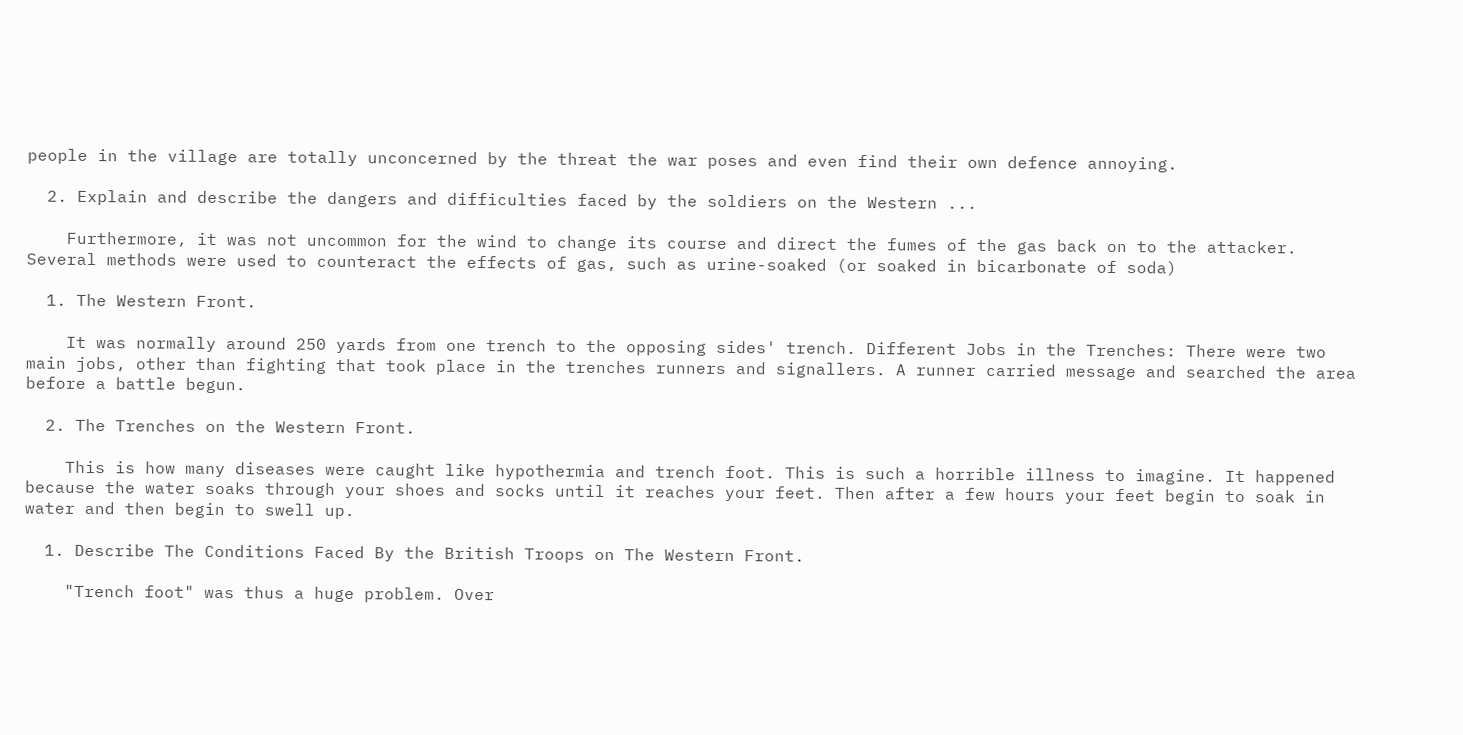people in the village are totally unconcerned by the threat the war poses and even find their own defence annoying.

  2. Explain and describe the dangers and difficulties faced by the soldiers on the Western ...

    Furthermore, it was not uncommon for the wind to change its course and direct the fumes of the gas back on to the attacker. Several methods were used to counteract the effects of gas, such as urine-soaked (or soaked in bicarbonate of soda)

  1. The Western Front.

    It was normally around 250 yards from one trench to the opposing sides' trench. Different Jobs in the Trenches: There were two main jobs, other than fighting that took place in the trenches runners and signallers. A runner carried message and searched the area before a battle begun.

  2. The Trenches on the Western Front.

    This is how many diseases were caught like hypothermia and trench foot. This is such a horrible illness to imagine. It happened because the water soaks through your shoes and socks until it reaches your feet. Then after a few hours your feet begin to soak in water and then begin to swell up.

  1. Describe The Conditions Faced By the British Troops on The Western Front.

    "Trench foot" was thus a huge problem. Over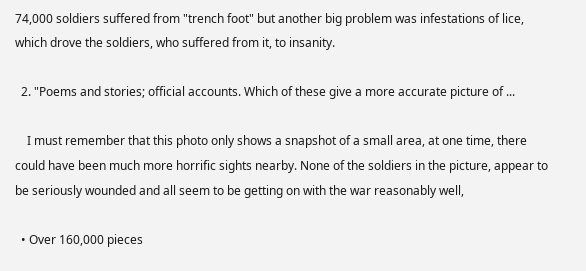74,000 soldiers suffered from "trench foot" but another big problem was infestations of lice, which drove the soldiers, who suffered from it, to insanity.

  2. "Poems and stories; official accounts. Which of these give a more accurate picture of ...

    I must remember that this photo only shows a snapshot of a small area, at one time, there could have been much more horrific sights nearby. None of the soldiers in the picture, appear to be seriously wounded and all seem to be getting on with the war reasonably well,

  • Over 160,000 pieces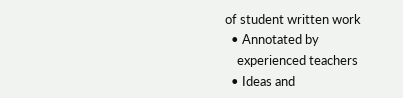of student written work
  • Annotated by
    experienced teachers
  • Ideas and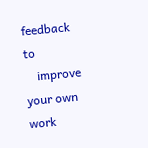feedback to
    improve your own work